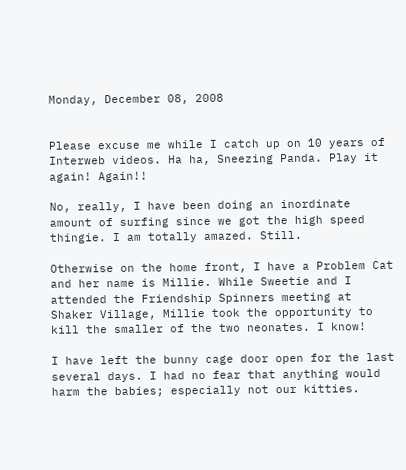Monday, December 08, 2008


Please excuse me while I catch up on 10 years of Interweb videos. Ha ha, Sneezing Panda. Play it again! Again!!

No, really, I have been doing an inordinate amount of surfing since we got the high speed thingie. I am totally amazed. Still.

Otherwise on the home front, I have a Problem Cat and her name is Millie. While Sweetie and I attended the Friendship Spinners meeting at Shaker Village, Millie took the opportunity to kill the smaller of the two neonates. I know!

I have left the bunny cage door open for the last several days. I had no fear that anything would harm the babies; especially not our kitties.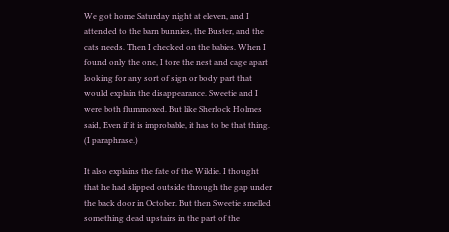We got home Saturday night at eleven, and I attended to the barn bunnies, the Buster, and the cats needs. Then I checked on the babies. When I found only the one, I tore the nest and cage apart looking for any sort of sign or body part that would explain the disappearance. Sweetie and I were both flummoxed. But like Sherlock Holmes said, Even if it is improbable, it has to be that thing. (I paraphrase.)

It also explains the fate of the Wildie. I thought that he had slipped outside through the gap under the back door in October. But then Sweetie smelled something dead upstairs in the part of the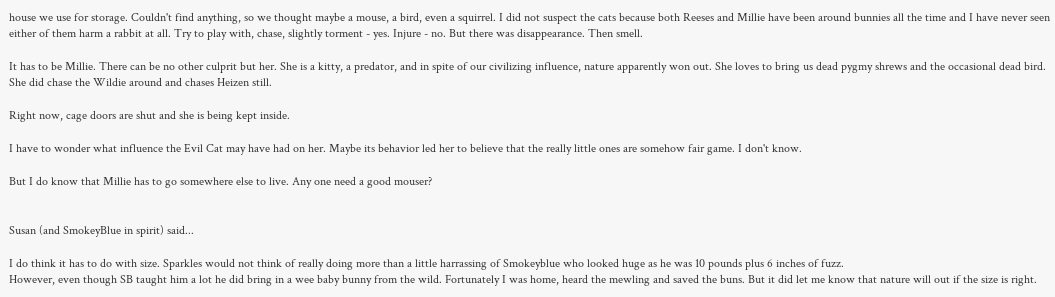house we use for storage. Couldn't find anything, so we thought maybe a mouse, a bird, even a squirrel. I did not suspect the cats because both Reeses and Millie have been around bunnies all the time and I have never seen either of them harm a rabbit at all. Try to play with, chase, slightly torment - yes. Injure - no. But there was disappearance. Then smell.

It has to be Millie. There can be no other culprit but her. She is a kitty, a predator, and in spite of our civilizing influence, nature apparently won out. She loves to bring us dead pygmy shrews and the occasional dead bird. She did chase the Wildie around and chases Heizen still.

Right now, cage doors are shut and she is being kept inside.

I have to wonder what influence the Evil Cat may have had on her. Maybe its behavior led her to believe that the really little ones are somehow fair game. I don't know.

But I do know that Millie has to go somewhere else to live. Any one need a good mouser?


Susan (and SmokeyBlue in spirit) said...

I do think it has to do with size. Sparkles would not think of really doing more than a little harrassing of Smokeyblue who looked huge as he was 10 pounds plus 6 inches of fuzz.
However, even though SB taught him a lot he did bring in a wee baby bunny from the wild. Fortunately I was home, heard the mewling and saved the buns. But it did let me know that nature will out if the size is right.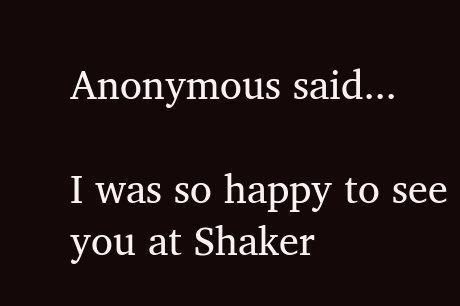Anonymous said...

I was so happy to see you at Shaker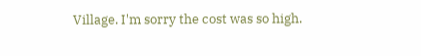Village. I'm sorry the cost was so high.